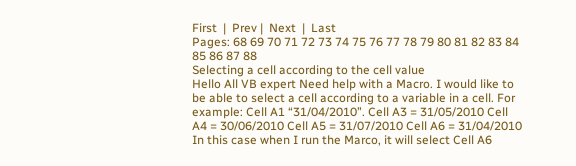First  |  Prev |  Next  |  Last
Pages: 68 69 70 71 72 73 74 75 76 77 78 79 80 81 82 83 84 85 86 87 88
Selecting a cell according to the cell value
Hello All VB expert Need help with a Macro. I would like to be able to select a cell according to a variable in a cell. For example: Cell A1 “31/04/2010”. Cell A3 = 31/05/2010 Cell A4 = 30/06/2010 Cell A5 = 31/07/2010 Cell A6 = 31/04/2010 In this case when I run the Marco, it will select Cell A6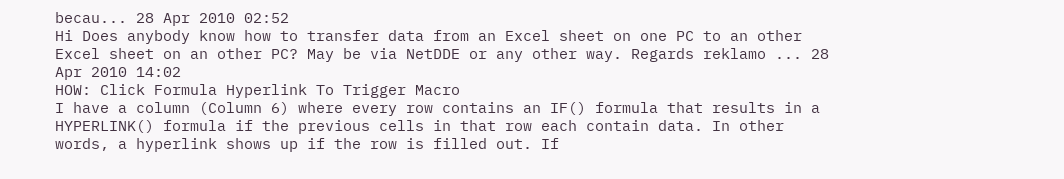becau... 28 Apr 2010 02:52
Hi Does anybody know how to transfer data from an Excel sheet on one PC to an other Excel sheet on an other PC? May be via NetDDE or any other way. Regards reklamo ... 28 Apr 2010 14:02
HOW: Click Formula Hyperlink To Trigger Macro
I have a column (Column 6) where every row contains an IF() formula that results in a HYPERLINK() formula if the previous cells in that row each contain data. In other words, a hyperlink shows up if the row is filled out. If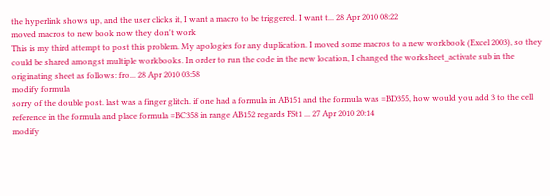the hyperlink shows up, and the user clicks it, I want a macro to be triggered. I want t... 28 Apr 2010 08:22
moved macros to new book now they don't work
This is my third attempt to post this problem. My apologies for any duplication. I moved some macros to a new workbook (Excel 2003), so they could be shared amongst multiple workbooks. In order to run the code in the new location, I changed the worksheet_activate sub in the originating sheet as follows: fro... 28 Apr 2010 03:58
modify formula
sorry of the double post. last was a finger glitch. if one had a formula in AB151 and the formula was =BD355, how would you add 3 to the cell reference in the formula and place formula =BC358 in range AB152 regards FSt1 ... 27 Apr 2010 20:14
modify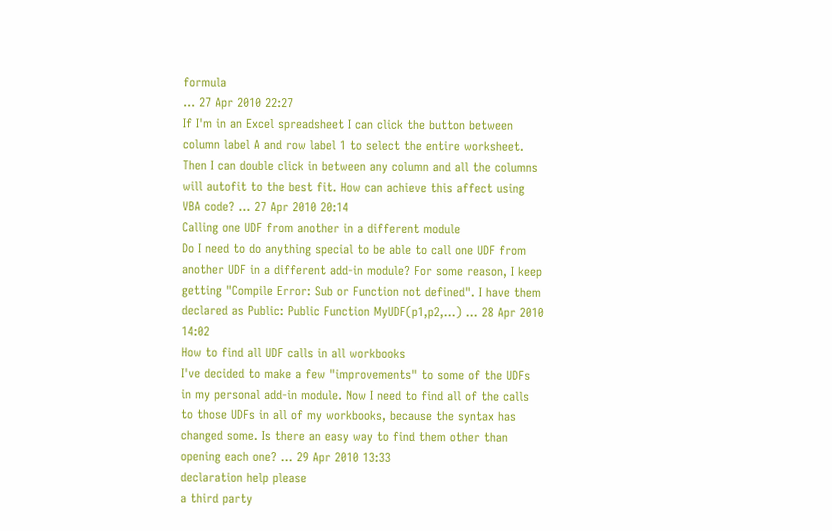formula
... 27 Apr 2010 22:27
If I'm in an Excel spreadsheet I can click the button between column label A and row label 1 to select the entire worksheet. Then I can double click in between any column and all the columns will autofit to the best fit. How can achieve this affect using VBA code? ... 27 Apr 2010 20:14
Calling one UDF from another in a different module
Do I need to do anything special to be able to call one UDF from another UDF in a different add-in module? For some reason, I keep getting "Compile Error: Sub or Function not defined". I have them declared as Public: Public Function MyUDF(p1,p2,...) ... 28 Apr 2010 14:02
How to find all UDF calls in all workbooks
I've decided to make a few "improvements" to some of the UDFs in my personal add-in module. Now I need to find all of the calls to those UDFs in all of my workbooks, because the syntax has changed some. Is there an easy way to find them other than opening each one? ... 29 Apr 2010 13:33
declaration help please
a third party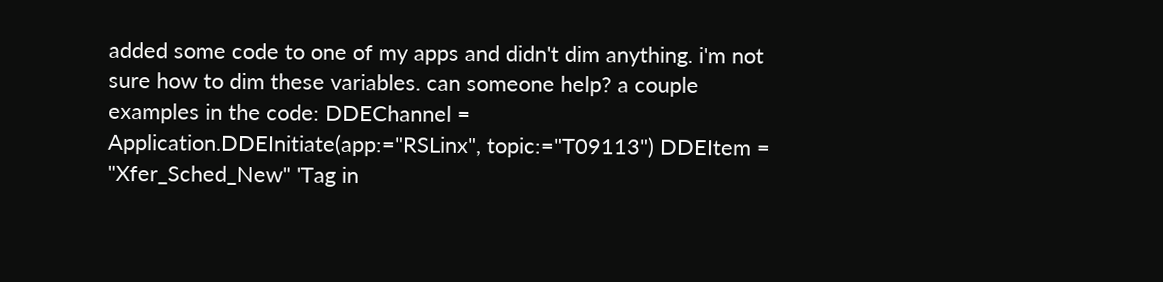added some code to one of my apps and didn't dim anything. i'm not sure how to dim these variables. can someone help? a couple examples in the code: DDEChannel = Application.DDEInitiate(app:="RSLinx", topic:="T09113") DDEItem = "Xfer_Sched_New" 'Tag in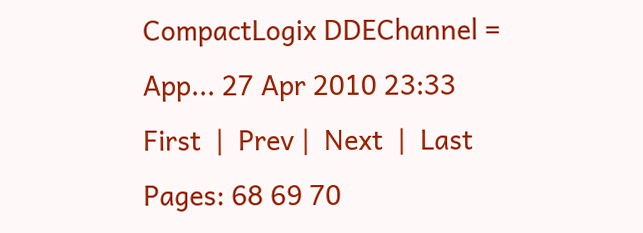CompactLogix DDEChannel = App... 27 Apr 2010 23:33
First  |  Prev |  Next  |  Last
Pages: 68 69 70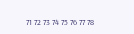71 72 73 74 75 76 77 78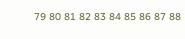79 80 81 82 83 84 85 86 87 88